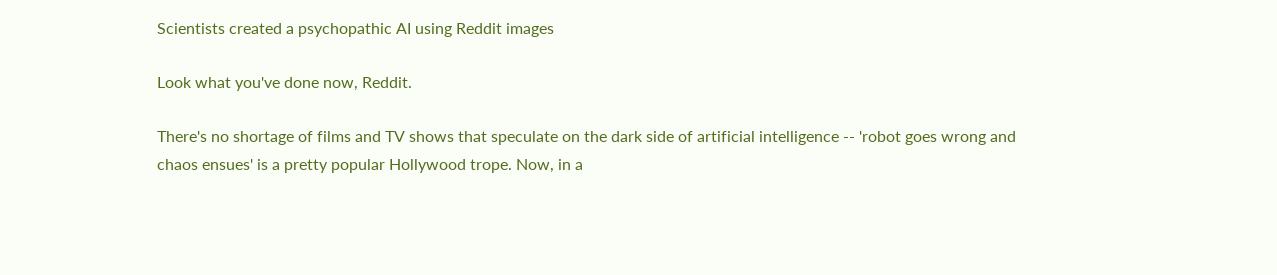Scientists created a psychopathic AI using Reddit images

Look what you've done now, Reddit.

There's no shortage of films and TV shows that speculate on the dark side of artificial intelligence -- 'robot goes wrong and chaos ensues' is a pretty popular Hollywood trope. Now, in a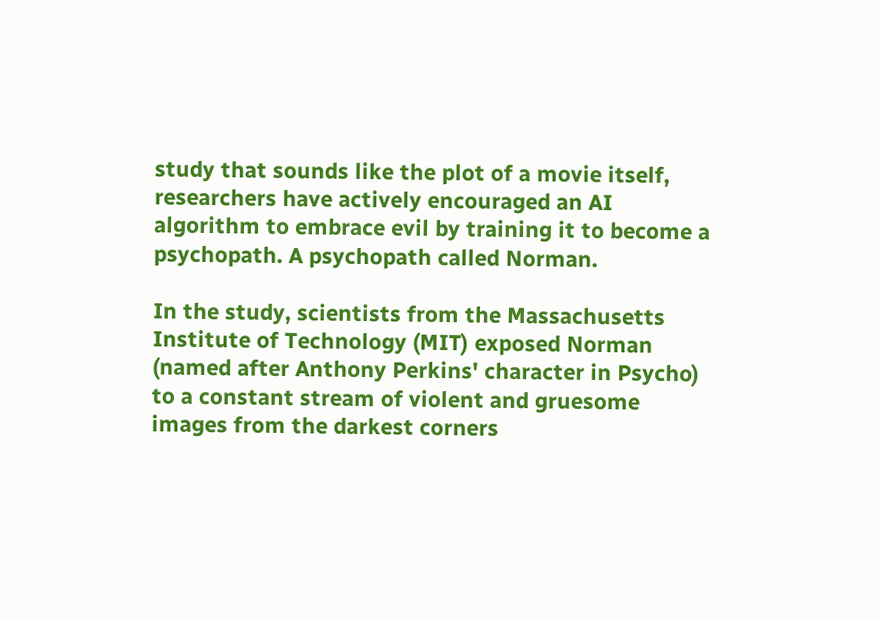study that sounds like the plot of a movie itself, researchers have actively encouraged an AI algorithm to embrace evil by training it to become a psychopath. A psychopath called Norman.

In the study, scientists from the Massachusetts Institute of Technology (MIT) exposed Norman (named after Anthony Perkins' character in Psycho) to a constant stream of violent and gruesome images from the darkest corners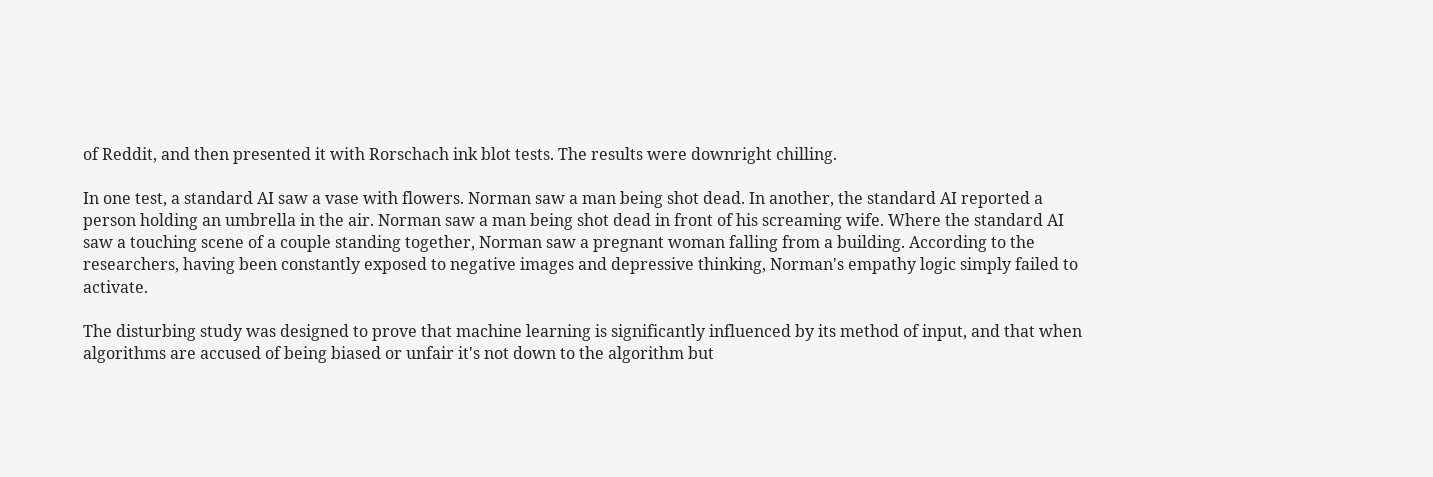of Reddit, and then presented it with Rorschach ink blot tests. The results were downright chilling.

In one test, a standard AI saw a vase with flowers. Norman saw a man being shot dead. In another, the standard AI reported a person holding an umbrella in the air. Norman saw a man being shot dead in front of his screaming wife. Where the standard AI saw a touching scene of a couple standing together, Norman saw a pregnant woman falling from a building. According to the researchers, having been constantly exposed to negative images and depressive thinking, Norman's empathy logic simply failed to activate.

The disturbing study was designed to prove that machine learning is significantly influenced by its method of input, and that when algorithms are accused of being biased or unfair it's not down to the algorithm but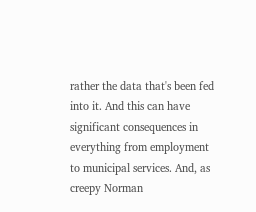rather the data that's been fed into it. And this can have significant consequences in everything from employment to municipal services. And, as creepy Norman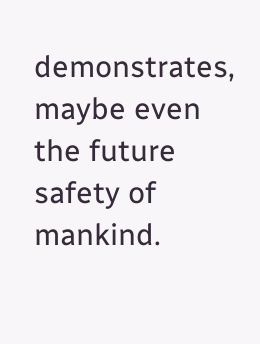demonstrates, maybe even the future safety of mankind.